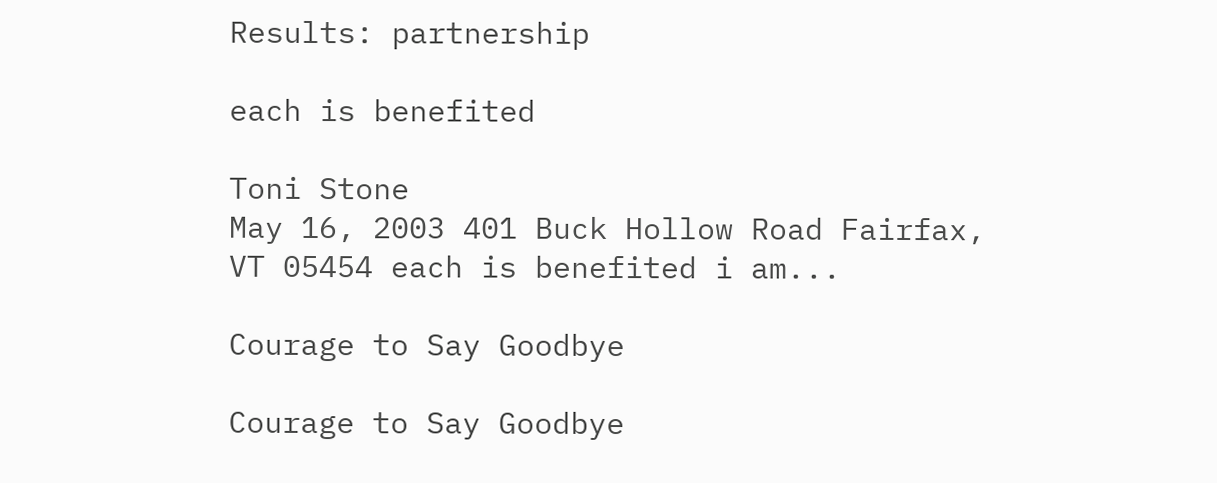Results: partnership

each is benefited

Toni Stone                                                            May 16, 2003 401 Buck Hollow Road Fairfax, VT 05454 each is benefited i am...

Courage to Say Goodbye

Courage to Say Goodbye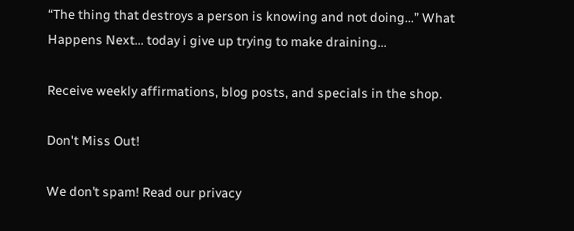“The thing that destroys a person is knowing and not doing...” What Happens Next... today i give up trying to make draining...

Receive weekly affirmations, blog posts, and specials in the shop.

Don't Miss Out!

We don’t spam! Read our privacy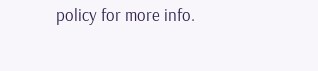policy for more info.